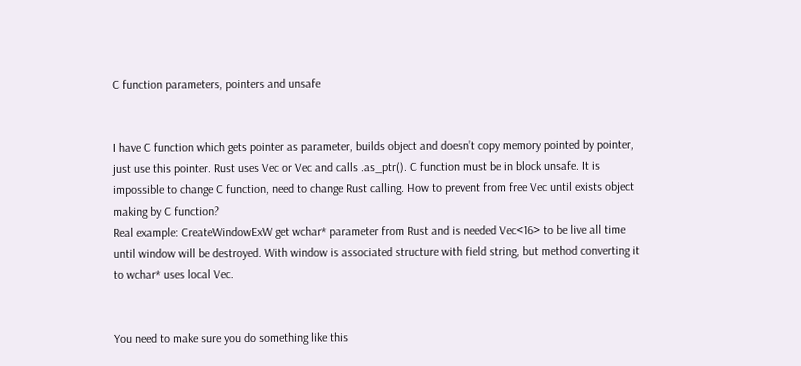C function parameters, pointers and unsafe


I have C function which gets pointer as parameter, builds object and doesn’t copy memory pointed by pointer, just use this pointer. Rust uses Vec or Vec and calls .as_ptr(). C function must be in block unsafe. It is impossible to change C function, need to change Rust calling. How to prevent from free Vec until exists object making by C function?
Real example: CreateWindowExW get wchar* parameter from Rust and is needed Vec<16> to be live all time until window will be destroyed. With window is associated structure with field string, but method converting it to wchar* uses local Vec.


You need to make sure you do something like this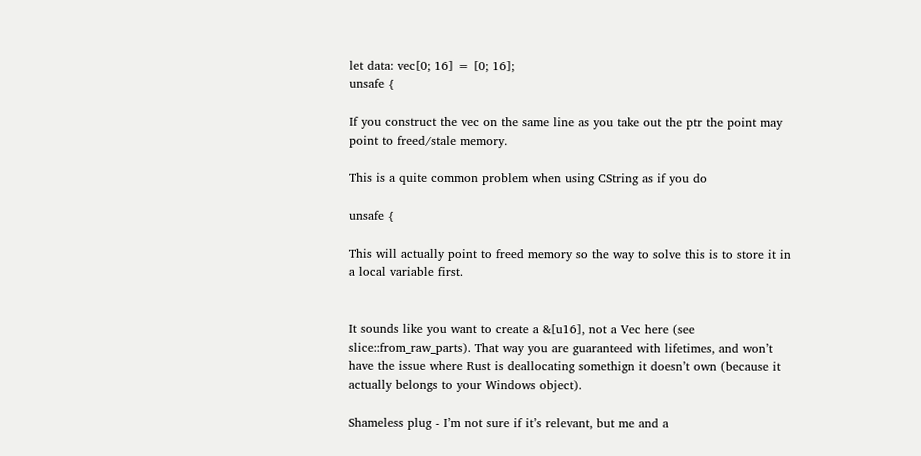let data: vec[0; 16] = [0; 16];
unsafe {

If you construct the vec on the same line as you take out the ptr the point may point to freed/stale memory.

This is a quite common problem when using CString as if you do

unsafe {

This will actually point to freed memory so the way to solve this is to store it in a local variable first.


It sounds like you want to create a &[u16], not a Vec here (see slice::from_raw_parts). That way you are guaranteed with lifetimes, and won’t have the issue where Rust is deallocating somethign it doesn’t own (because it actually belongs to your Windows object).

Shameless plug - I’m not sure if it’s relevant, but me and a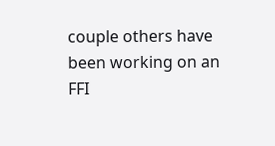couple others have been working on an FFI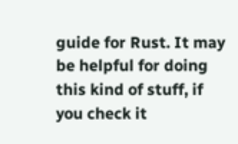guide for Rust. It may be helpful for doing this kind of stuff, if you check it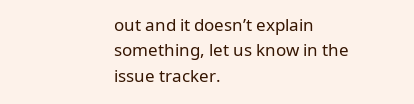out and it doesn’t explain something, let us know in the issue tracker.